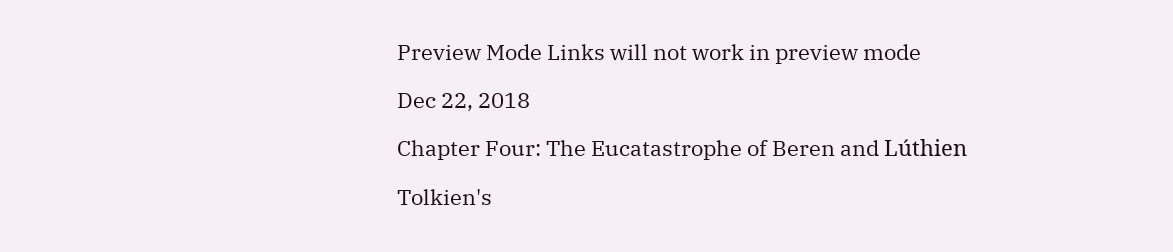Preview Mode Links will not work in preview mode

Dec 22, 2018

Chapter Four: The Eucatastrophe of Beren and Lúthien

Tolkien's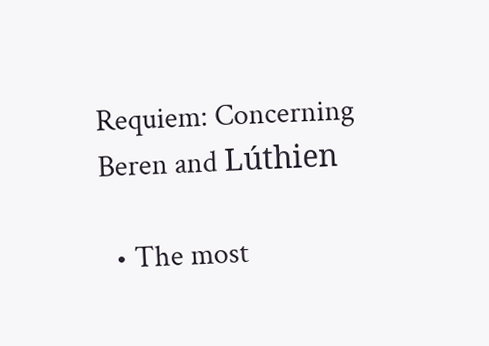Requiem: Concerning Beren and Lúthien

  • The most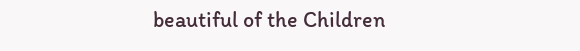beautiful of the Children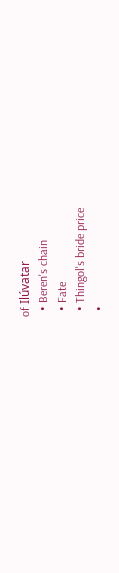of Ilúvatar
  • Beren's chain
  • Fate
  • Thingol's bride price
  •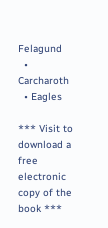Felagund
  • Carcharoth
  • Eagles

*** Visit to download a free electronic copy of the book ***